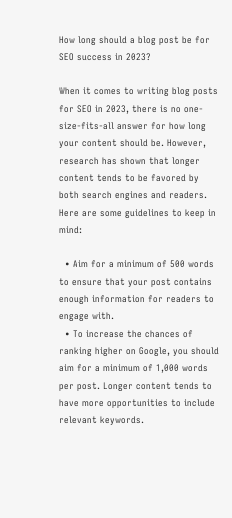How long should a blog post be for SEO success in 2023?

When it comes to writing blog posts for SEO in 2023, there is no one-size-fits-all answer for how long your content should be. However, research has shown that longer content tends to be favored by both search engines and readers. Here are some guidelines to keep in mind:

  • Aim for a minimum of 500 words to ensure that your post contains enough information for readers to engage with.
  • To increase the chances of ranking higher on Google, you should aim for a minimum of 1,000 words per post. Longer content tends to have more opportunities to include relevant keywords.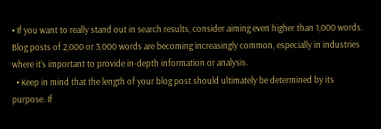• If you want to really stand out in search results, consider aiming even higher than 1,000 words. Blog posts of 2,000 or 3,000 words are becoming increasingly common, especially in industries where it’s important to provide in-depth information or analysis.
  • Keep in mind that the length of your blog post should ultimately be determined by its purpose. If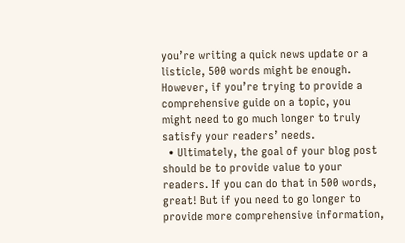you’re writing a quick news update or a listicle, 500 words might be enough. However, if you’re trying to provide a comprehensive guide on a topic, you might need to go much longer to truly satisfy your readers’ needs.
  • Ultimately, the goal of your blog post should be to provide value to your readers. If you can do that in 500 words, great! But if you need to go longer to provide more comprehensive information,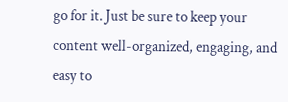go for it. Just be sure to keep your content well-organized, engaging, and easy to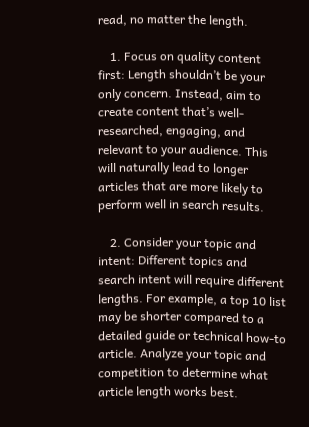read, no matter the length.

    1. Focus on quality content first: Length shouldn’t be your only concern. Instead, aim to create content that’s well-researched, engaging, and relevant to your audience. This will naturally lead to longer articles that are more likely to perform well in search results.

    2. Consider your topic and intent: Different topics and search intent will require different lengths. For example, a top 10 list may be shorter compared to a detailed guide or technical how-to article. Analyze your topic and competition to determine what article length works best.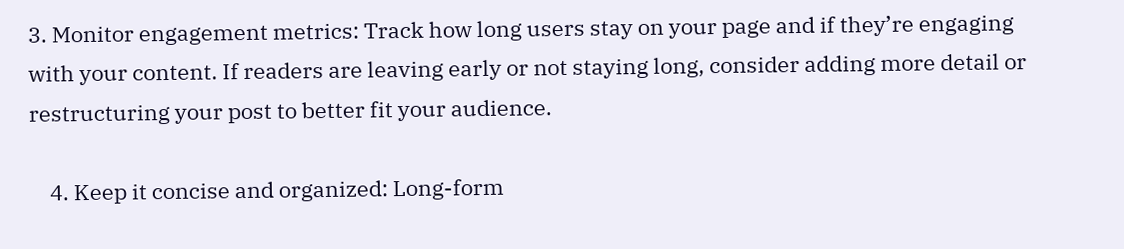3. Monitor engagement metrics: Track how long users stay on your page and if they’re engaging with your content. If readers are leaving early or not staying long, consider adding more detail or restructuring your post to better fit your audience.

    4. Keep it concise and organized: Long-form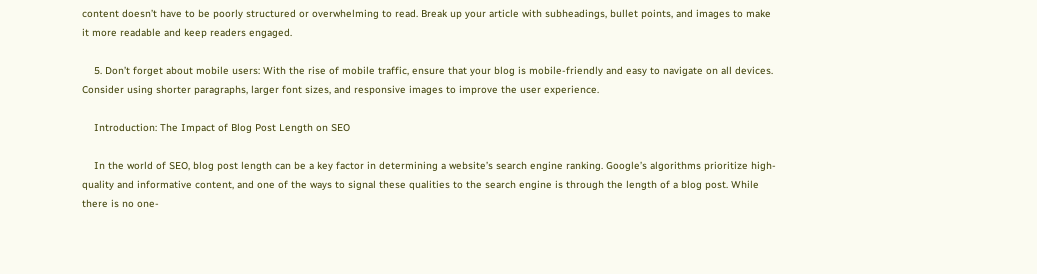content doesn’t have to be poorly structured or overwhelming to read. Break up your article with subheadings, bullet points, and images to make it more readable and keep readers engaged.

    5. Don’t forget about mobile users: With the rise of mobile traffic, ensure that your blog is mobile-friendly and easy to navigate on all devices. Consider using shorter paragraphs, larger font sizes, and responsive images to improve the user experience.

    Introduction: The Impact of Blog Post Length on SEO

    In the world of SEO, blog post length can be a key factor in determining a website’s search engine ranking. Google’s algorithms prioritize high-quality and informative content, and one of the ways to signal these qualities to the search engine is through the length of a blog post. While there is no one-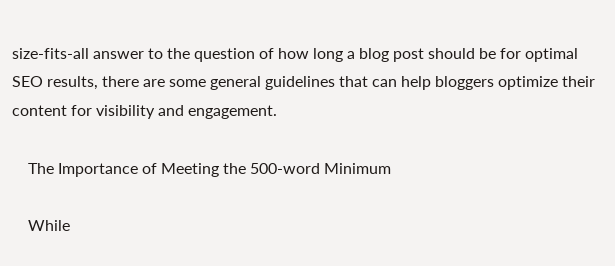size-fits-all answer to the question of how long a blog post should be for optimal SEO results, there are some general guidelines that can help bloggers optimize their content for visibility and engagement.

    The Importance of Meeting the 500-word Minimum

    While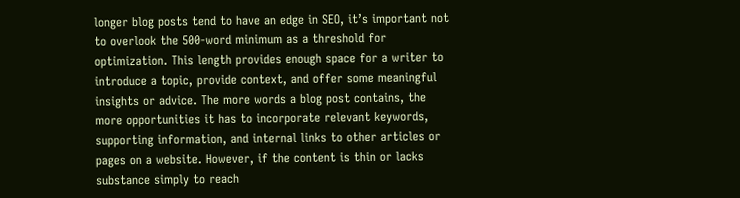longer blog posts tend to have an edge in SEO, it’s important not to overlook the 500-word minimum as a threshold for optimization. This length provides enough space for a writer to introduce a topic, provide context, and offer some meaningful insights or advice. The more words a blog post contains, the more opportunities it has to incorporate relevant keywords, supporting information, and internal links to other articles or pages on a website. However, if the content is thin or lacks substance simply to reach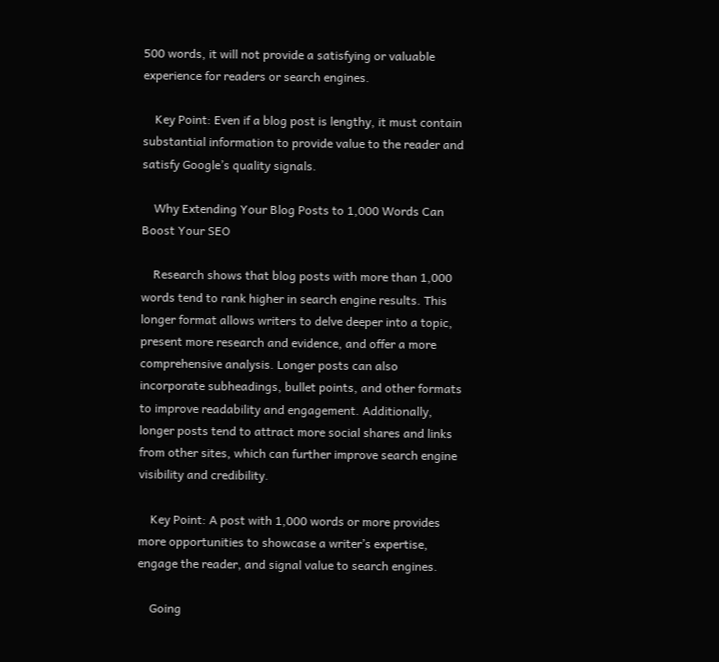500 words, it will not provide a satisfying or valuable experience for readers or search engines.

    Key Point: Even if a blog post is lengthy, it must contain substantial information to provide value to the reader and satisfy Google’s quality signals.

    Why Extending Your Blog Posts to 1,000 Words Can Boost Your SEO

    Research shows that blog posts with more than 1,000 words tend to rank higher in search engine results. This longer format allows writers to delve deeper into a topic, present more research and evidence, and offer a more comprehensive analysis. Longer posts can also incorporate subheadings, bullet points, and other formats to improve readability and engagement. Additionally, longer posts tend to attract more social shares and links from other sites, which can further improve search engine visibility and credibility.

    Key Point: A post with 1,000 words or more provides more opportunities to showcase a writer’s expertise, engage the reader, and signal value to search engines.

    Going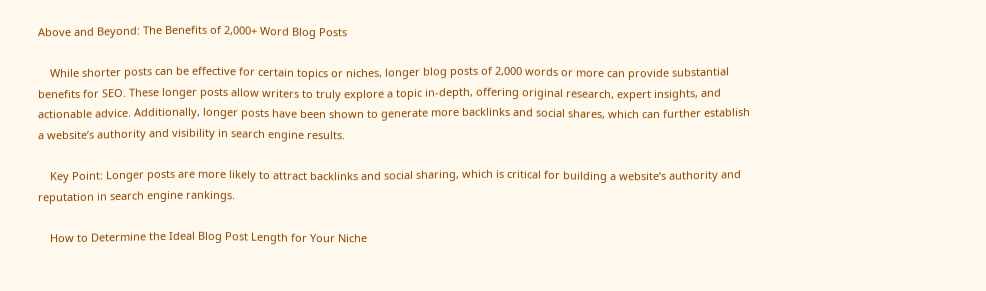Above and Beyond: The Benefits of 2,000+ Word Blog Posts

    While shorter posts can be effective for certain topics or niches, longer blog posts of 2,000 words or more can provide substantial benefits for SEO. These longer posts allow writers to truly explore a topic in-depth, offering original research, expert insights, and actionable advice. Additionally, longer posts have been shown to generate more backlinks and social shares, which can further establish a website’s authority and visibility in search engine results.

    Key Point: Longer posts are more likely to attract backlinks and social sharing, which is critical for building a website’s authority and reputation in search engine rankings.

    How to Determine the Ideal Blog Post Length for Your Niche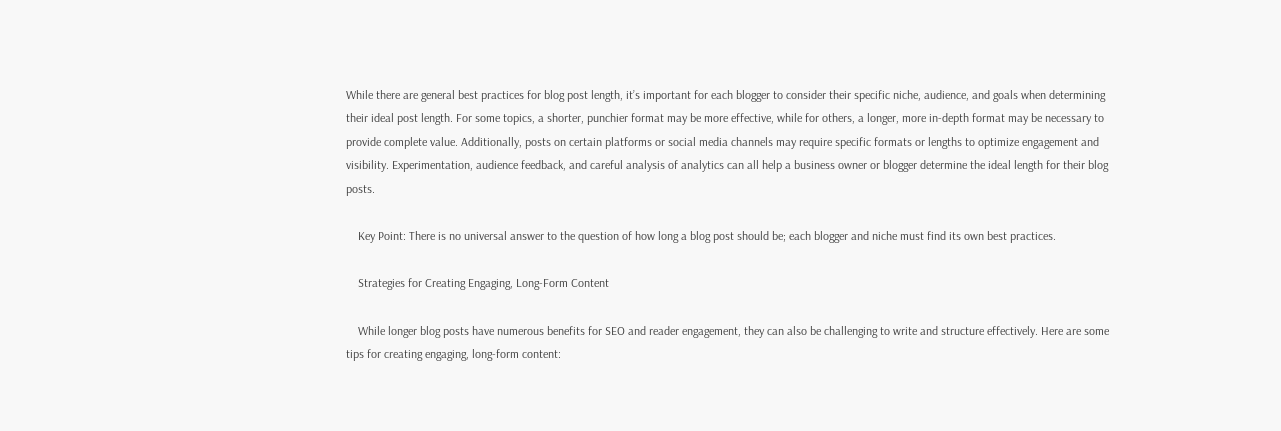While there are general best practices for blog post length, it’s important for each blogger to consider their specific niche, audience, and goals when determining their ideal post length. For some topics, a shorter, punchier format may be more effective, while for others, a longer, more in-depth format may be necessary to provide complete value. Additionally, posts on certain platforms or social media channels may require specific formats or lengths to optimize engagement and visibility. Experimentation, audience feedback, and careful analysis of analytics can all help a business owner or blogger determine the ideal length for their blog posts.

    Key Point: There is no universal answer to the question of how long a blog post should be; each blogger and niche must find its own best practices.

    Strategies for Creating Engaging, Long-Form Content

    While longer blog posts have numerous benefits for SEO and reader engagement, they can also be challenging to write and structure effectively. Here are some tips for creating engaging, long-form content: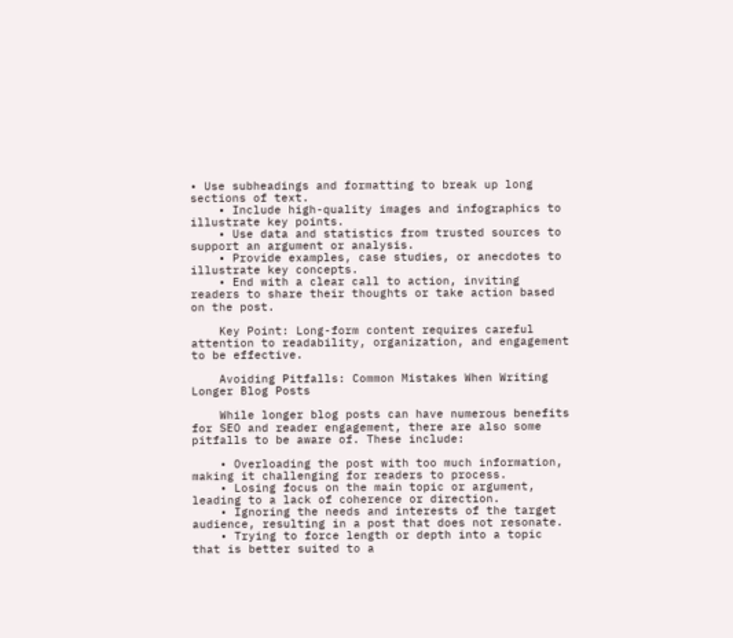• Use subheadings and formatting to break up long sections of text.
    • Include high-quality images and infographics to illustrate key points.
    • Use data and statistics from trusted sources to support an argument or analysis.
    • Provide examples, case studies, or anecdotes to illustrate key concepts.
    • End with a clear call to action, inviting readers to share their thoughts or take action based on the post.

    Key Point: Long-form content requires careful attention to readability, organization, and engagement to be effective.

    Avoiding Pitfalls: Common Mistakes When Writing Longer Blog Posts

    While longer blog posts can have numerous benefits for SEO and reader engagement, there are also some pitfalls to be aware of. These include:

    • Overloading the post with too much information, making it challenging for readers to process.
    • Losing focus on the main topic or argument, leading to a lack of coherence or direction.
    • Ignoring the needs and interests of the target audience, resulting in a post that does not resonate.
    • Trying to force length or depth into a topic that is better suited to a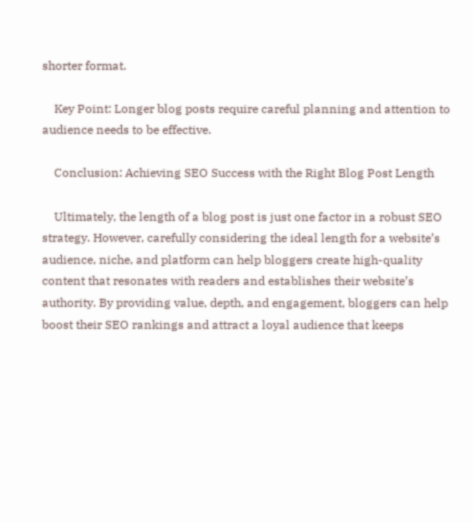shorter format.

    Key Point: Longer blog posts require careful planning and attention to audience needs to be effective.

    Conclusion: Achieving SEO Success with the Right Blog Post Length

    Ultimately, the length of a blog post is just one factor in a robust SEO strategy. However, carefully considering the ideal length for a website’s audience, niche, and platform can help bloggers create high-quality content that resonates with readers and establishes their website’s authority. By providing value, depth, and engagement, bloggers can help boost their SEO rankings and attract a loyal audience that keeps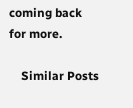coming back for more.

    Similar Posts